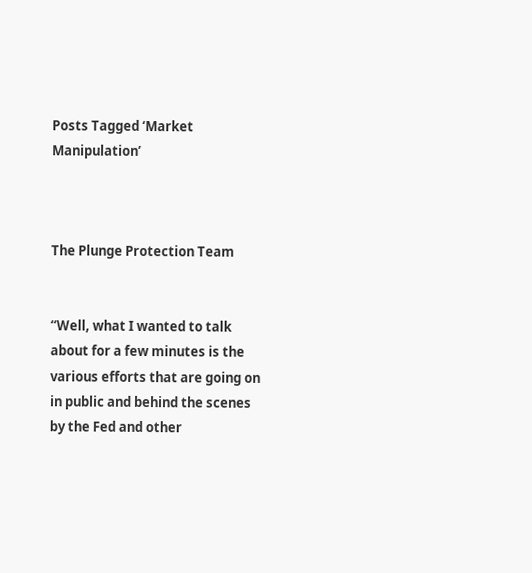Posts Tagged ‘Market Manipulation’



The Plunge Protection Team


“Well, what I wanted to talk about for a few minutes is the various efforts that are going on in public and behind the scenes by the Fed and other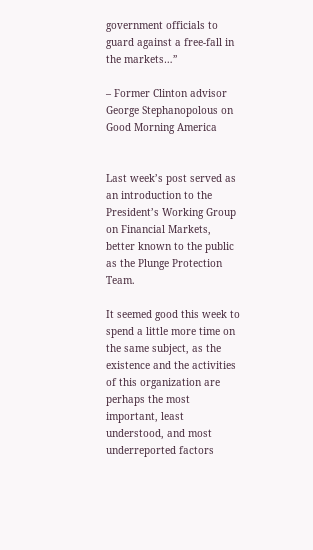government officials to guard against a free-fall in the markets…”

– Former Clinton advisor George Stephanopolous on Good Morning America


Last week’s post served as an introduction to the President’s Working Group on Financial Markets, better known to the public as the Plunge Protection Team.

It seemed good this week to spend a little more time on the same subject, as the existence and the activities of this organization are perhaps the most important, least understood, and most underreported factors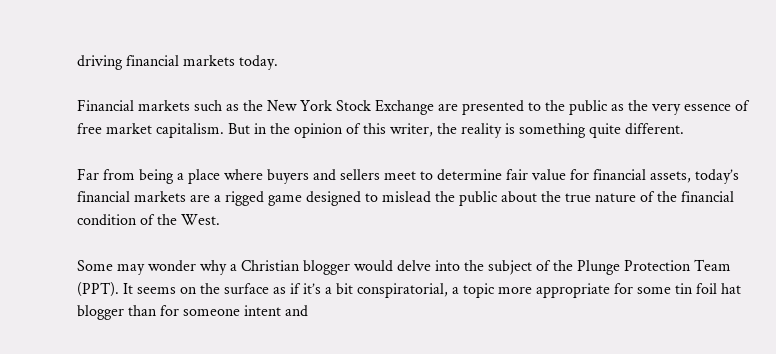driving financial markets today.

Financial markets such as the New York Stock Exchange are presented to the public as the very essence of free market capitalism. But in the opinion of this writer, the reality is something quite different.

Far from being a place where buyers and sellers meet to determine fair value for financial assets, today’s financial markets are a rigged game designed to mislead the public about the true nature of the financial condition of the West.

Some may wonder why a Christian blogger would delve into the subject of the Plunge Protection Team (PPT). It seems on the surface as if it’s a bit conspiratorial, a topic more appropriate for some tin foil hat blogger than for someone intent and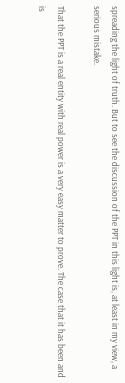spreading the light of truth. But to see the discussion of the PPT in this light is, at least in my view, a serious mistake.

That the PPT is a real entity with real power is a very easy matter to prove. The case that it has been and is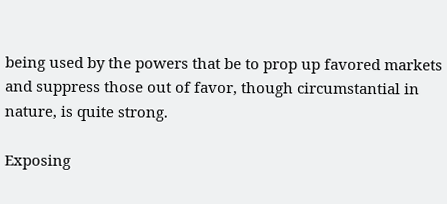being used by the powers that be to prop up favored markets and suppress those out of favor, though circumstantial in nature, is quite strong.

Exposing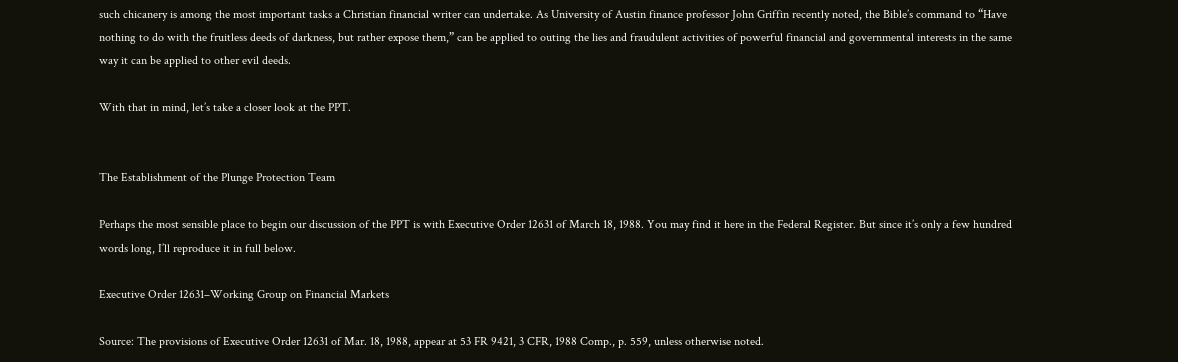such chicanery is among the most important tasks a Christian financial writer can undertake. As University of Austin finance professor John Griffin recently noted, the Bible’s command to “Have nothing to do with the fruitless deeds of darkness, but rather expose them,” can be applied to outing the lies and fraudulent activities of powerful financial and governmental interests in the same way it can be applied to other evil deeds.

With that in mind, let’s take a closer look at the PPT.


The Establishment of the Plunge Protection Team

Perhaps the most sensible place to begin our discussion of the PPT is with Executive Order 12631 of March 18, 1988. You may find it here in the Federal Register. But since it’s only a few hundred words long, I’ll reproduce it in full below.

Executive Order 12631–Working Group on Financial Markets

Source: The provisions of Executive Order 12631 of Mar. 18, 1988, appear at 53 FR 9421, 3 CFR, 1988 Comp., p. 559, unless otherwise noted.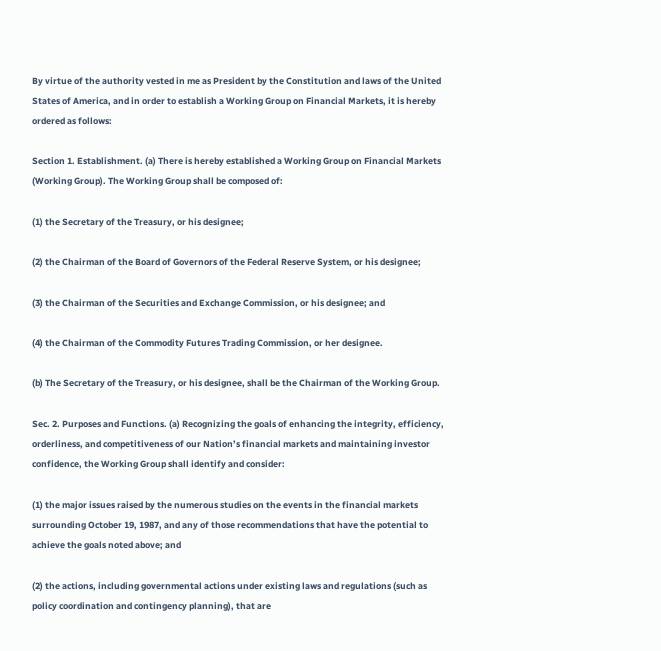By virtue of the authority vested in me as President by the Constitution and laws of the United States of America, and in order to establish a Working Group on Financial Markets, it is hereby ordered as follows:

Section 1. Establishment. (a) There is hereby established a Working Group on Financial Markets (Working Group). The Working Group shall be composed of:

(1) the Secretary of the Treasury, or his designee;

(2) the Chairman of the Board of Governors of the Federal Reserve System, or his designee;

(3) the Chairman of the Securities and Exchange Commission, or his designee; and

(4) the Chairman of the Commodity Futures Trading Commission, or her designee.

(b) The Secretary of the Treasury, or his designee, shall be the Chairman of the Working Group.

Sec. 2. Purposes and Functions. (a) Recognizing the goals of enhancing the integrity, efficiency, orderliness, and competitiveness of our Nation’s financial markets and maintaining investor confidence, the Working Group shall identify and consider:

(1) the major issues raised by the numerous studies on the events in the financial markets surrounding October 19, 1987, and any of those recommendations that have the potential to achieve the goals noted above; and

(2) the actions, including governmental actions under existing laws and regulations (such as policy coordination and contingency planning), that are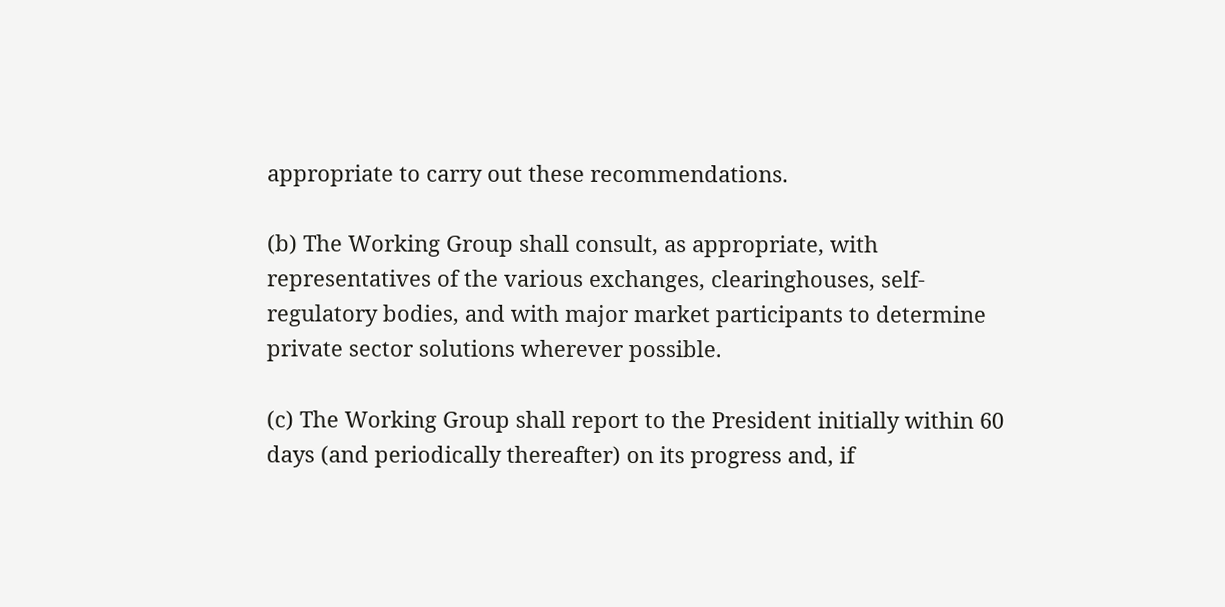appropriate to carry out these recommendations.

(b) The Working Group shall consult, as appropriate, with representatives of the various exchanges, clearinghouses, self-regulatory bodies, and with major market participants to determine private sector solutions wherever possible.

(c) The Working Group shall report to the President initially within 60 days (and periodically thereafter) on its progress and, if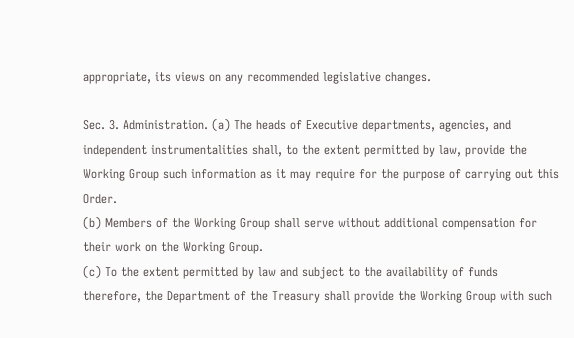appropriate, its views on any recommended legislative changes.

Sec. 3. Administration. (a) The heads of Executive departments, agencies, and independent instrumentalities shall, to the extent permitted by law, provide the Working Group such information as it may require for the purpose of carrying out this Order.
(b) Members of the Working Group shall serve without additional compensation for their work on the Working Group.
(c) To the extent permitted by law and subject to the availability of funds therefore, the Department of the Treasury shall provide the Working Group with such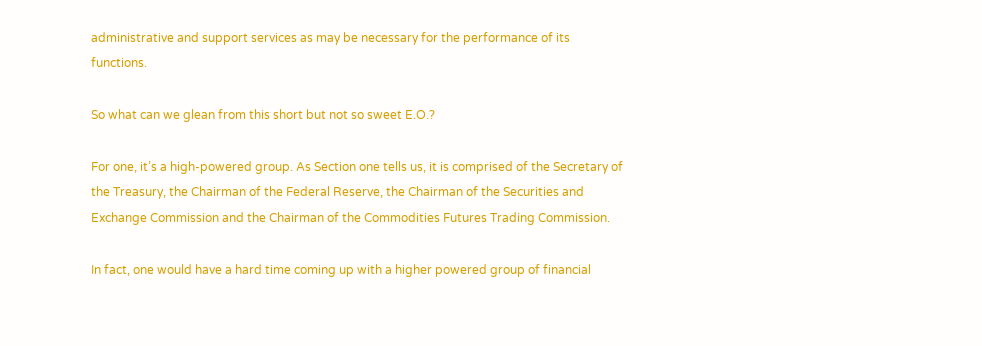administrative and support services as may be necessary for the performance of its functions.

So what can we glean from this short but not so sweet E.O.?

For one, it’s a high-powered group. As Section one tells us, it is comprised of the Secretary of the Treasury, the Chairman of the Federal Reserve, the Chairman of the Securities and Exchange Commission and the Chairman of the Commodities Futures Trading Commission.

In fact, one would have a hard time coming up with a higher powered group of financial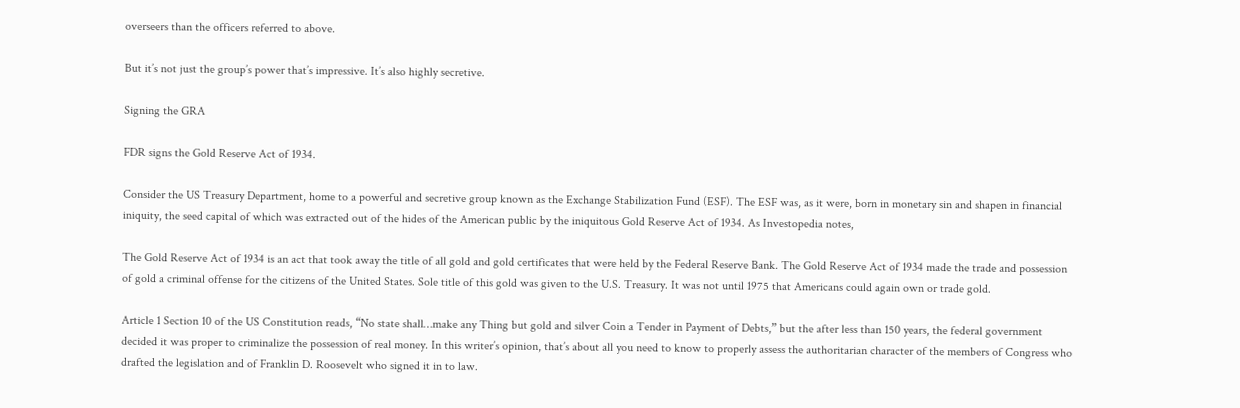overseers than the officers referred to above.

But it’s not just the group’s power that’s impressive. It’s also highly secretive.

Signing the GRA

FDR signs the Gold Reserve Act of 1934.

Consider the US Treasury Department, home to a powerful and secretive group known as the Exchange Stabilization Fund (ESF). The ESF was, as it were, born in monetary sin and shapen in financial iniquity, the seed capital of which was extracted out of the hides of the American public by the iniquitous Gold Reserve Act of 1934. As Investopedia notes,

The Gold Reserve Act of 1934 is an act that took away the title of all gold and gold certificates that were held by the Federal Reserve Bank. The Gold Reserve Act of 1934 made the trade and possession of gold a criminal offense for the citizens of the United States. Sole title of this gold was given to the U.S. Treasury. It was not until 1975 that Americans could again own or trade gold.

Article 1 Section 10 of the US Constitution reads, “No state shall…make any Thing but gold and silver Coin a Tender in Payment of Debts,” but the after less than 150 years, the federal government decided it was proper to criminalize the possession of real money. In this writer’s opinion, that’s about all you need to know to properly assess the authoritarian character of the members of Congress who drafted the legislation and of Franklin D. Roosevelt who signed it in to law.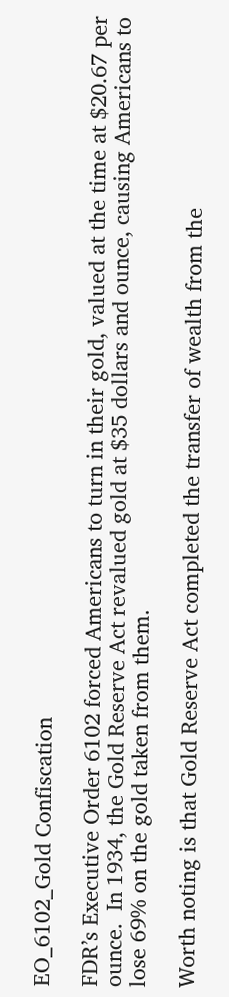EO_6102_Gold Confiscation

FDR’s Executive Order 6102 forced Americans to turn in their gold, valued at the time at $20.67 per ounce.  In 1934, the Gold Reserve Act revalued gold at $35 dollars and ounce, causing Americans to lose 69% on the gold taken from them.

Worth noting is that Gold Reserve Act completed the transfer of wealth from the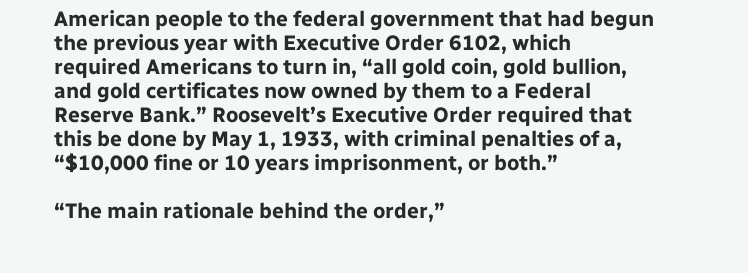American people to the federal government that had begun the previous year with Executive Order 6102, which required Americans to turn in, “all gold coin, gold bullion, and gold certificates now owned by them to a Federal Reserve Bank.” Roosevelt’s Executive Order required that this be done by May 1, 1933, with criminal penalties of a, “$10,000 fine or 10 years imprisonment, or both.”

“The main rationale behind the order,”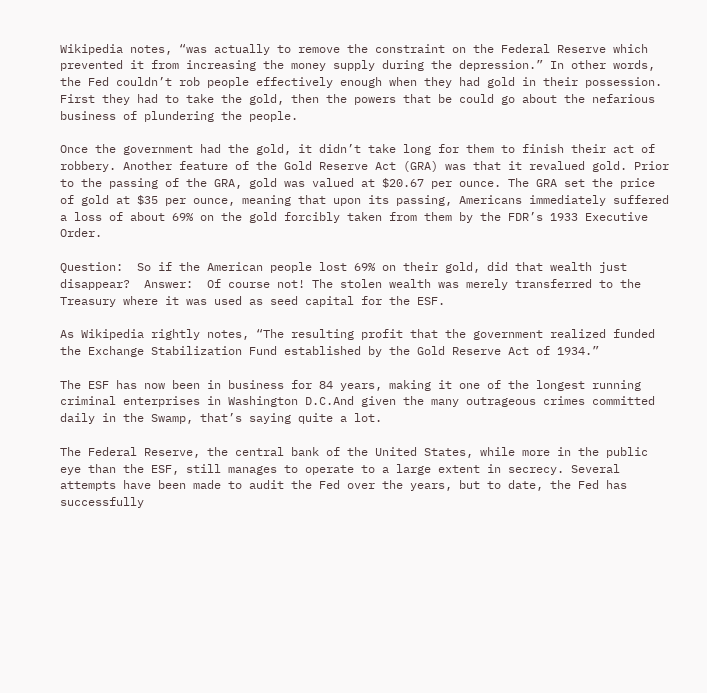Wikipedia notes, “was actually to remove the constraint on the Federal Reserve which prevented it from increasing the money supply during the depression.” In other words, the Fed couldn’t rob people effectively enough when they had gold in their possession. First they had to take the gold, then the powers that be could go about the nefarious business of plundering the people.

Once the government had the gold, it didn’t take long for them to finish their act of robbery. Another feature of the Gold Reserve Act (GRA) was that it revalued gold. Prior to the passing of the GRA, gold was valued at $20.67 per ounce. The GRA set the price of gold at $35 per ounce, meaning that upon its passing, Americans immediately suffered a loss of about 69% on the gold forcibly taken from them by the FDR’s 1933 Executive Order.

Question:  So if the American people lost 69% on their gold, did that wealth just disappear?  Answer:  Of course not! The stolen wealth was merely transferred to the Treasury where it was used as seed capital for the ESF.

As Wikipedia rightly notes, “The resulting profit that the government realized funded the Exchange Stabilization Fund established by the Gold Reserve Act of 1934.”

The ESF has now been in business for 84 years, making it one of the longest running criminal enterprises in Washington D.C.And given the many outrageous crimes committed daily in the Swamp, that’s saying quite a lot.

The Federal Reserve, the central bank of the United States, while more in the public eye than the ESF, still manages to operate to a large extent in secrecy. Several attempts have been made to audit the Fed over the years, but to date, the Fed has successfully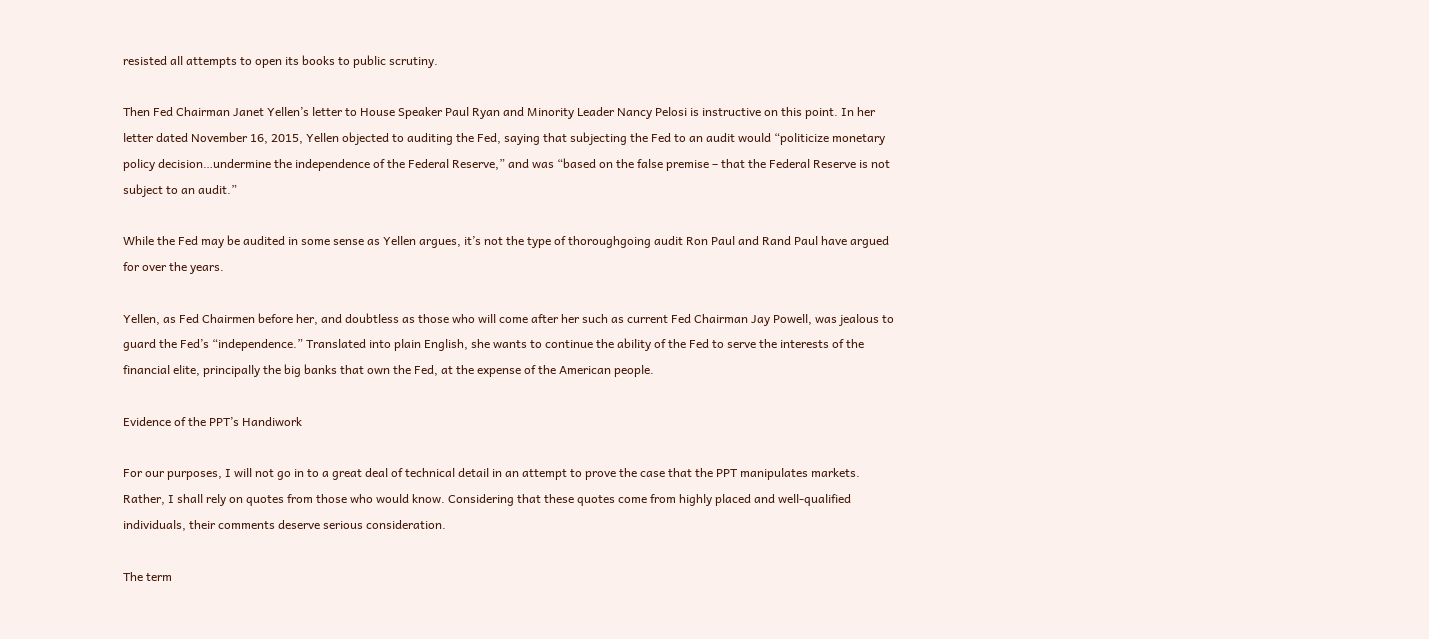resisted all attempts to open its books to public scrutiny.

Then Fed Chairman Janet Yellen’s letter to House Speaker Paul Ryan and Minority Leader Nancy Pelosi is instructive on this point. In her letter dated November 16, 2015, Yellen objected to auditing the Fed, saying that subjecting the Fed to an audit would “politicize monetary policy decision…undermine the independence of the Federal Reserve,” and was “based on the false premise – that the Federal Reserve is not subject to an audit.”

While the Fed may be audited in some sense as Yellen argues, it’s not the type of thoroughgoing audit Ron Paul and Rand Paul have argued for over the years.

Yellen, as Fed Chairmen before her, and doubtless as those who will come after her such as current Fed Chairman Jay Powell, was jealous to guard the Fed’s “independence.” Translated into plain English, she wants to continue the ability of the Fed to serve the interests of the financial elite, principally the big banks that own the Fed, at the expense of the American people.

Evidence of the PPT’s Handiwork

For our purposes, I will not go in to a great deal of technical detail in an attempt to prove the case that the PPT manipulates markets. Rather, I shall rely on quotes from those who would know. Considering that these quotes come from highly placed and well-qualified individuals, their comments deserve serious consideration.

The term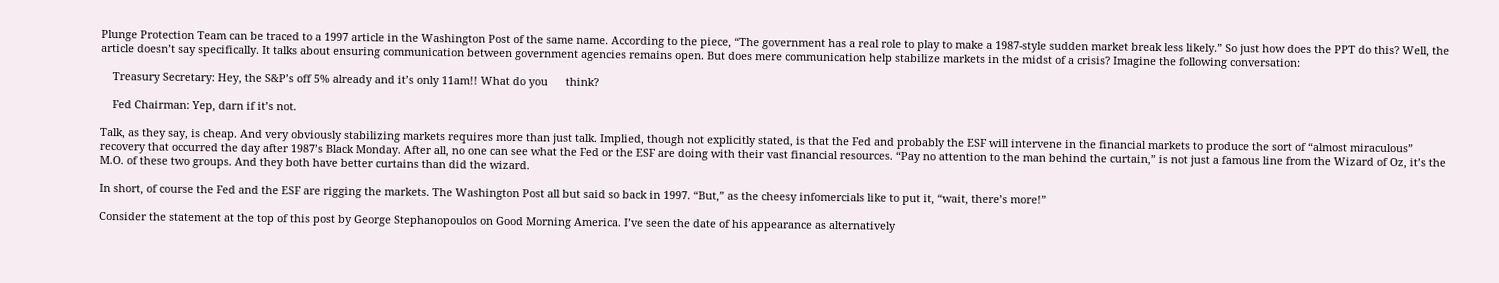Plunge Protection Team can be traced to a 1997 article in the Washington Post of the same name. According to the piece, “The government has a real role to play to make a 1987-style sudden market break less likely.” So just how does the PPT do this? Well, the article doesn’t say specifically. It talks about ensuring communication between government agencies remains open. But does mere communication help stabilize markets in the midst of a crisis? Imagine the following conversation:

    Treasury Secretary: Hey, the S&P’s off 5% already and it’s only 11am!! What do you      think?

    Fed Chairman: Yep, darn if it’s not.

Talk, as they say, is cheap. And very obviously stabilizing markets requires more than just talk. Implied, though not explicitly stated, is that the Fed and probably the ESF will intervene in the financial markets to produce the sort of “almost miraculous” recovery that occurred the day after 1987’s Black Monday. After all, no one can see what the Fed or the ESF are doing with their vast financial resources. “Pay no attention to the man behind the curtain,” is not just a famous line from the Wizard of Oz, it’s the M.O. of these two groups. And they both have better curtains than did the wizard.

In short, of course the Fed and the ESF are rigging the markets. The Washington Post all but said so back in 1997. “But,” as the cheesy infomercials like to put it, “wait, there’s more!”

Consider the statement at the top of this post by George Stephanopoulos on Good Morning America. I’ve seen the date of his appearance as alternatively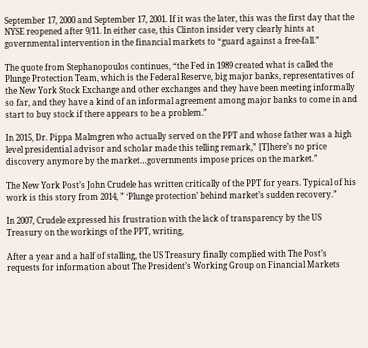September 17, 2000 and September 17, 2001. If it was the later, this was the first day that the NYSE reopened after 9/11. In either case, this Clinton insider very clearly hints at governmental intervention in the financial markets to “guard against a free-fall.”

The quote from Stephanopoulos continues, “the Fed in 1989 created what is called the Plunge Protection Team, which is the Federal Reserve, big major banks, representatives of the New York Stock Exchange and other exchanges and they have been meeting informally so far, and they have a kind of an informal agreement among major banks to come in and start to buy stock if there appears to be a problem.”

In 2015, Dr. Pippa Malmgren who actually served on the PPT and whose father was a high level presidential advisor and scholar made this telling remark,” [T]here’s no price discovery anymore by the market…governments impose prices on the market.”

The New York Post’s John Crudele has written critically of the PPT for years. Typical of his work is this story from 2014, ” ‘Plunge protection’ behind market’s sudden recovery.”

In 2007, Crudele expressed his frustration with the lack of transparency by the US Treasury on the workings of the PPT, writing,

After a year and a half of stalling, the US Treasury finally complied with The Post’s requests for information about The President’s Working Group on Financial Markets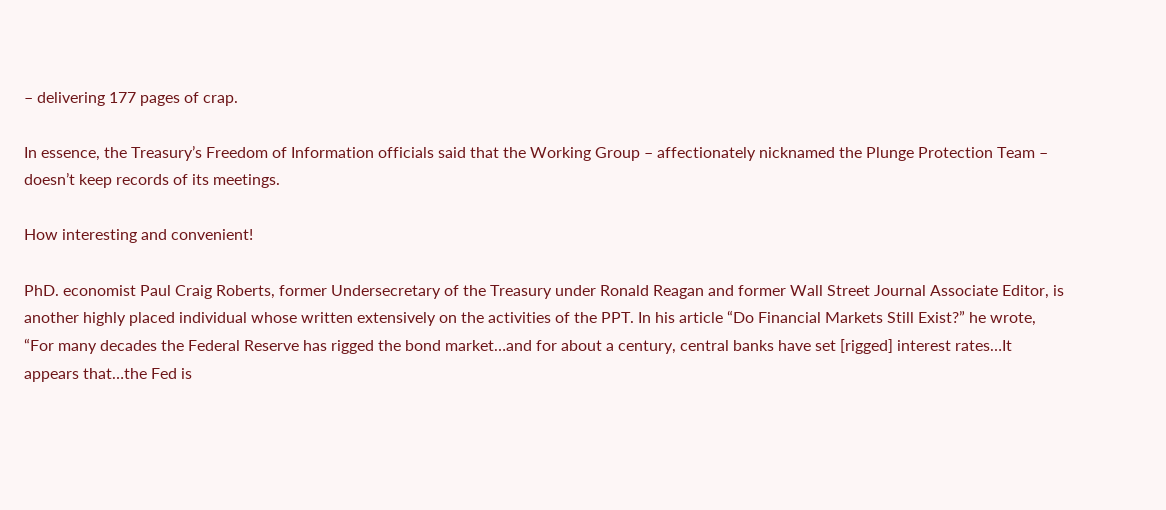– delivering 177 pages of crap.

In essence, the Treasury’s Freedom of Information officials said that the Working Group – affectionately nicknamed the Plunge Protection Team – doesn’t keep records of its meetings.

How interesting and convenient!

PhD. economist Paul Craig Roberts, former Undersecretary of the Treasury under Ronald Reagan and former Wall Street Journal Associate Editor, is another highly placed individual whose written extensively on the activities of the PPT. In his article “Do Financial Markets Still Exist?” he wrote, “For many decades the Federal Reserve has rigged the bond market…and for about a century, central banks have set [rigged] interest rates…It appears that…the Fed is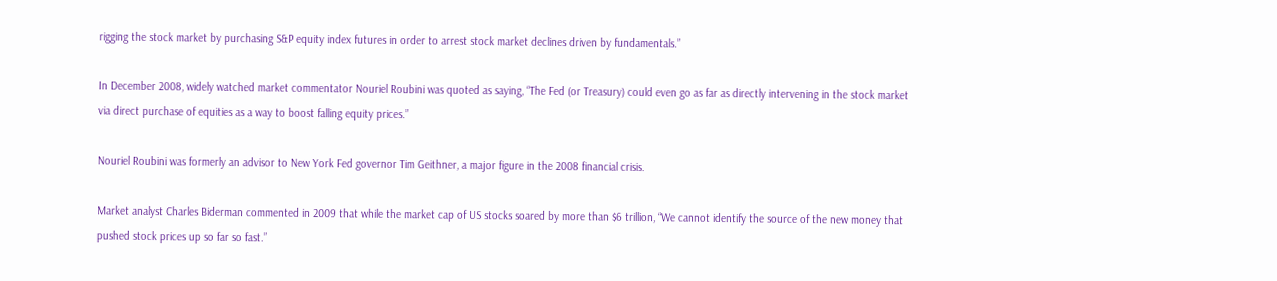rigging the stock market by purchasing S&P equity index futures in order to arrest stock market declines driven by fundamentals.”

In December 2008, widely watched market commentator Nouriel Roubini was quoted as saying, “The Fed (or Treasury) could even go as far as directly intervening in the stock market via direct purchase of equities as a way to boost falling equity prices.”

Nouriel Roubini was formerly an advisor to New York Fed governor Tim Geithner, a major figure in the 2008 financial crisis.

Market analyst Charles Biderman commented in 2009 that while the market cap of US stocks soared by more than $6 trillion, “We cannot identify the source of the new money that pushed stock prices up so far so fast.”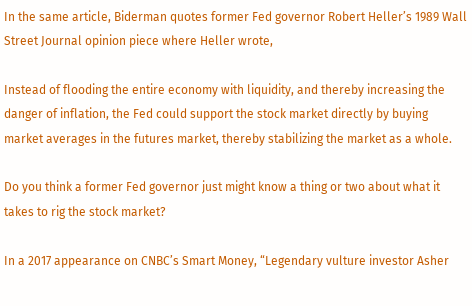In the same article, Biderman quotes former Fed governor Robert Heller’s 1989 Wall Street Journal opinion piece where Heller wrote,

Instead of flooding the entire economy with liquidity, and thereby increasing the danger of inflation, the Fed could support the stock market directly by buying market averages in the futures market, thereby stabilizing the market as a whole.

Do you think a former Fed governor just might know a thing or two about what it takes to rig the stock market?

In a 2017 appearance on CNBC’s Smart Money, “Legendary vulture investor Asher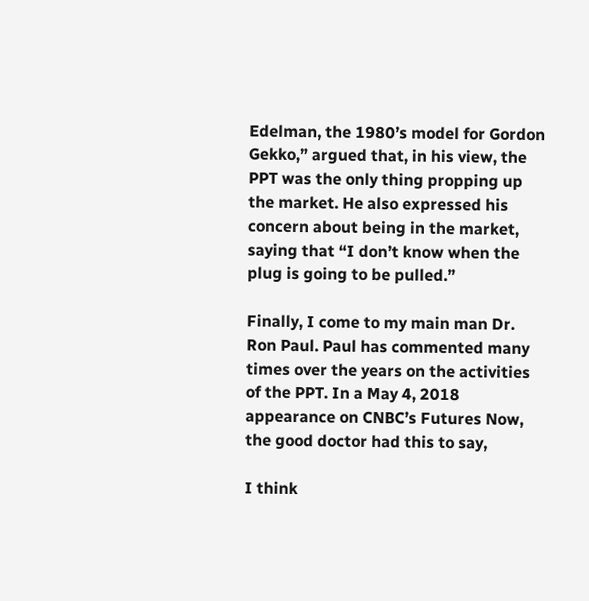Edelman, the 1980’s model for Gordon Gekko,” argued that, in his view, the PPT was the only thing propping up the market. He also expressed his concern about being in the market, saying that “I don’t know when the plug is going to be pulled.”

Finally, I come to my main man Dr. Ron Paul. Paul has commented many times over the years on the activities of the PPT. In a May 4, 2018 appearance on CNBC’s Futures Now, the good doctor had this to say,

I think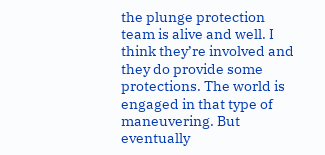the plunge protection team is alive and well. I think they’re involved and they do provide some protections. The world is engaged in that type of maneuvering. But eventually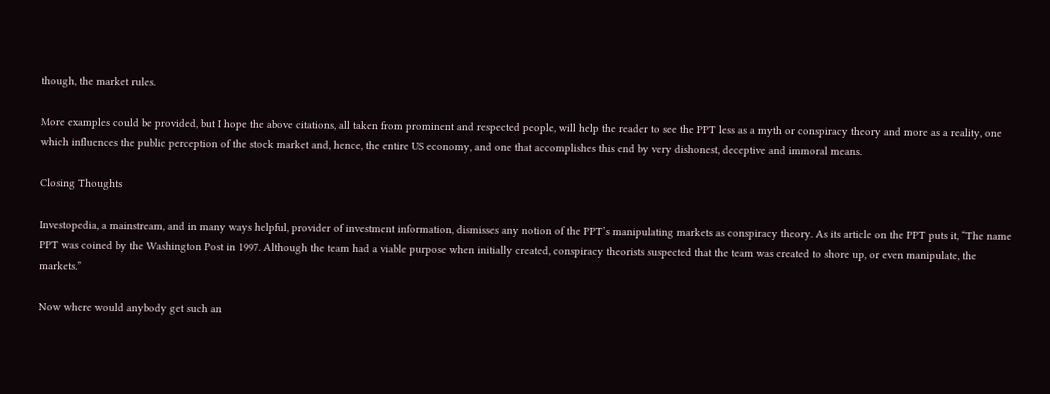though, the market rules.

More examples could be provided, but I hope the above citations, all taken from prominent and respected people, will help the reader to see the PPT less as a myth or conspiracy theory and more as a reality, one which influences the public perception of the stock market and, hence, the entire US economy, and one that accomplishes this end by very dishonest, deceptive and immoral means.

Closing Thoughts

Investopedia, a mainstream, and in many ways helpful, provider of investment information, dismisses any notion of the PPT’s manipulating markets as conspiracy theory. As its article on the PPT puts it, “The name PPT was coined by the Washington Post in 1997. Although the team had a viable purpose when initially created, conspiracy theorists suspected that the team was created to shore up, or even manipulate, the markets.”

Now where would anybody get such an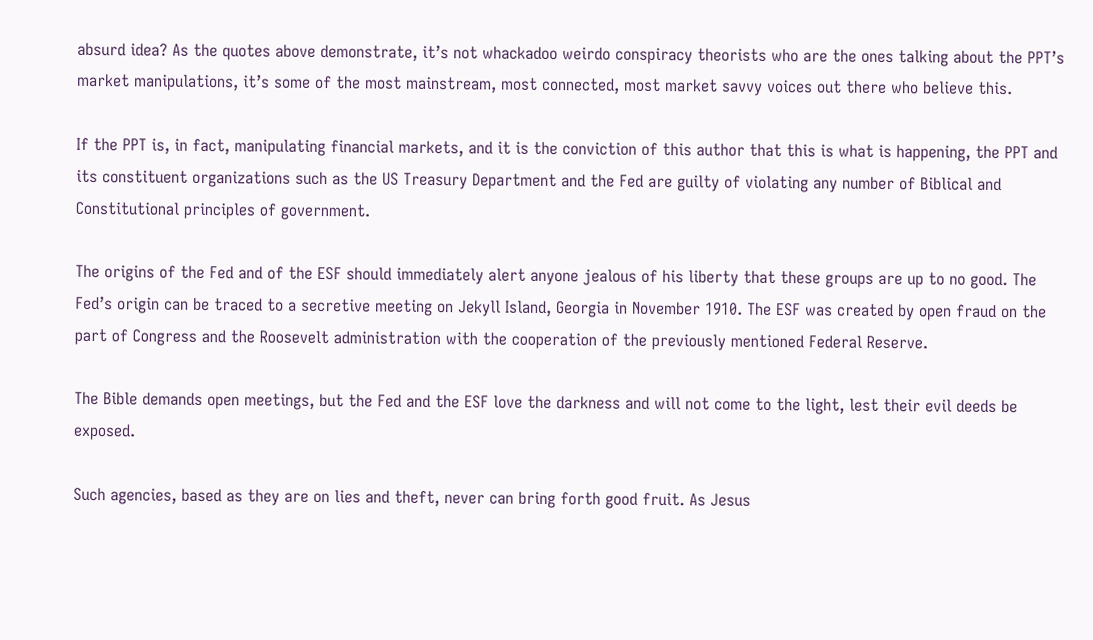absurd idea? As the quotes above demonstrate, it’s not whackadoo weirdo conspiracy theorists who are the ones talking about the PPT’s market manipulations, it’s some of the most mainstream, most connected, most market savvy voices out there who believe this.

If the PPT is, in fact, manipulating financial markets, and it is the conviction of this author that this is what is happening, the PPT and its constituent organizations such as the US Treasury Department and the Fed are guilty of violating any number of Biblical and Constitutional principles of government.

The origins of the Fed and of the ESF should immediately alert anyone jealous of his liberty that these groups are up to no good. The Fed’s origin can be traced to a secretive meeting on Jekyll Island, Georgia in November 1910. The ESF was created by open fraud on the part of Congress and the Roosevelt administration with the cooperation of the previously mentioned Federal Reserve.

The Bible demands open meetings, but the Fed and the ESF love the darkness and will not come to the light, lest their evil deeds be exposed.

Such agencies, based as they are on lies and theft, never can bring forth good fruit. As Jesus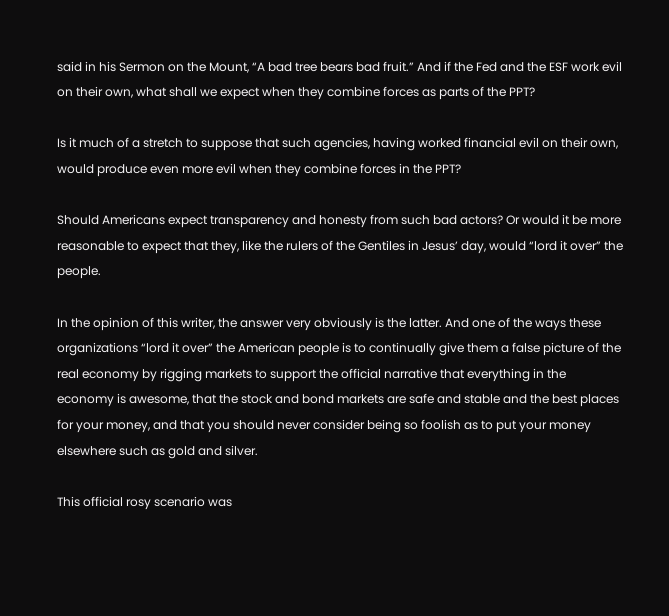said in his Sermon on the Mount, “A bad tree bears bad fruit.” And if the Fed and the ESF work evil on their own, what shall we expect when they combine forces as parts of the PPT?

Is it much of a stretch to suppose that such agencies, having worked financial evil on their own, would produce even more evil when they combine forces in the PPT?

Should Americans expect transparency and honesty from such bad actors? Or would it be more reasonable to expect that they, like the rulers of the Gentiles in Jesus’ day, would “lord it over” the people.

In the opinion of this writer, the answer very obviously is the latter. And one of the ways these organizations “lord it over” the American people is to continually give them a false picture of the real economy by rigging markets to support the official narrative that everything in the economy is awesome, that the stock and bond markets are safe and stable and the best places for your money, and that you should never consider being so foolish as to put your money elsewhere such as gold and silver.

This official rosy scenario was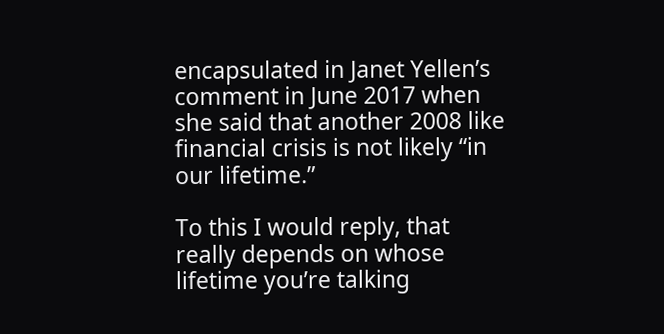encapsulated in Janet Yellen’s comment in June 2017 when she said that another 2008 like financial crisis is not likely “in our lifetime.”

To this I would reply, that really depends on whose lifetime you’re talking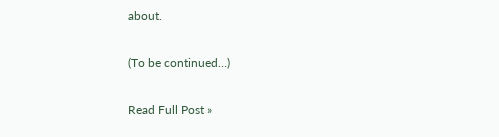about.

(To be continued…)

Read Full Post »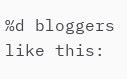%d bloggers like this: